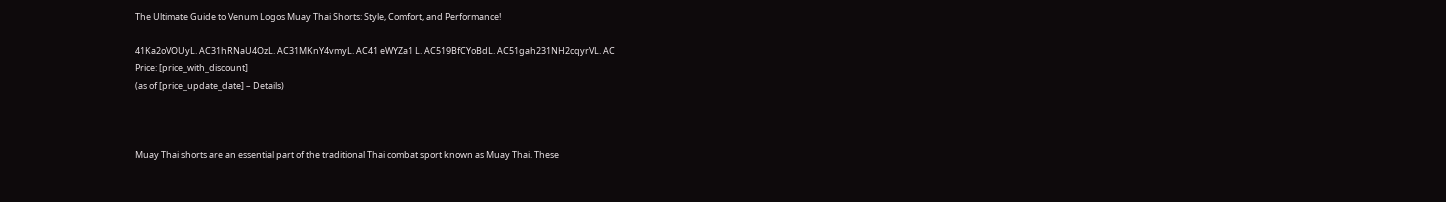The Ultimate Guide to Venum Logos Muay Thai Shorts: Style, Comfort, and Performance!

41Ka2oVOUyL. AC31hRNaU4OzL. AC31MKnY4vmyL. AC41 eWYZa1 L. AC519BfCYoBdL. AC51gah231NH2cqyrVL. AC
Price: [price_with_discount]
(as of [price_update_date] – Details)



Muay Thai shorts are an essential part of the traditional Thai combat sport known as Muay Thai. These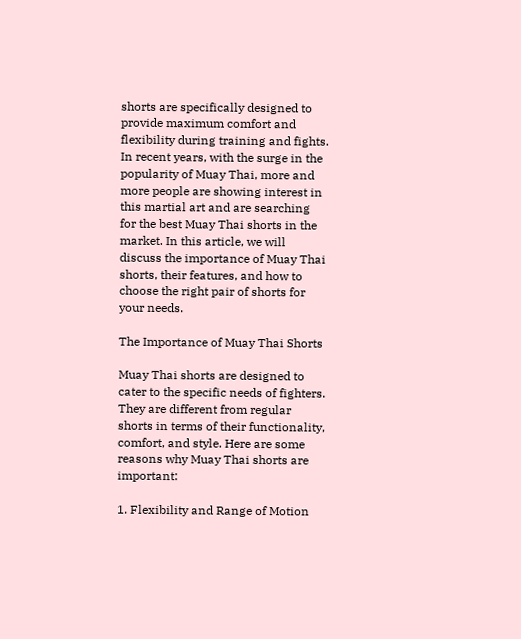shorts are specifically designed to provide maximum comfort and flexibility during training and fights. In recent years, with the surge in the popularity of Muay Thai, more and more people are showing interest in this martial art and are searching for the best Muay Thai shorts in the market. In this article, we will discuss the importance of Muay Thai shorts, their features, and how to choose the right pair of shorts for your needs.

The Importance of Muay Thai Shorts

Muay Thai shorts are designed to cater to the specific needs of fighters. They are different from regular shorts in terms of their functionality, comfort, and style. Here are some reasons why Muay Thai shorts are important:

1. Flexibility and Range of Motion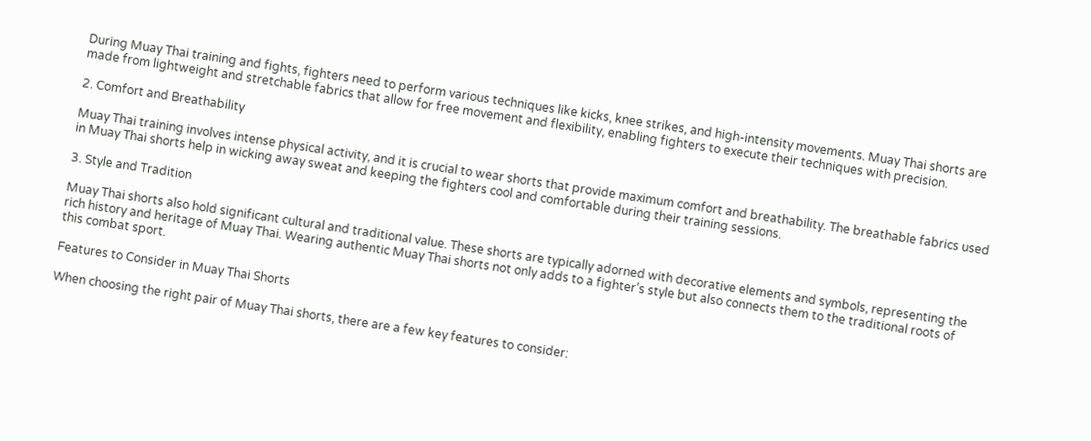During Muay Thai training and fights, fighters need to perform various techniques like kicks, knee strikes, and high-intensity movements. Muay Thai shorts are made from lightweight and stretchable fabrics that allow for free movement and flexibility, enabling fighters to execute their techniques with precision.

2. Comfort and Breathability

Muay Thai training involves intense physical activity, and it is crucial to wear shorts that provide maximum comfort and breathability. The breathable fabrics used in Muay Thai shorts help in wicking away sweat and keeping the fighters cool and comfortable during their training sessions.

3. Style and Tradition

Muay Thai shorts also hold significant cultural and traditional value. These shorts are typically adorned with decorative elements and symbols, representing the rich history and heritage of Muay Thai. Wearing authentic Muay Thai shorts not only adds to a fighter’s style but also connects them to the traditional roots of this combat sport.

Features to Consider in Muay Thai Shorts

When choosing the right pair of Muay Thai shorts, there are a few key features to consider: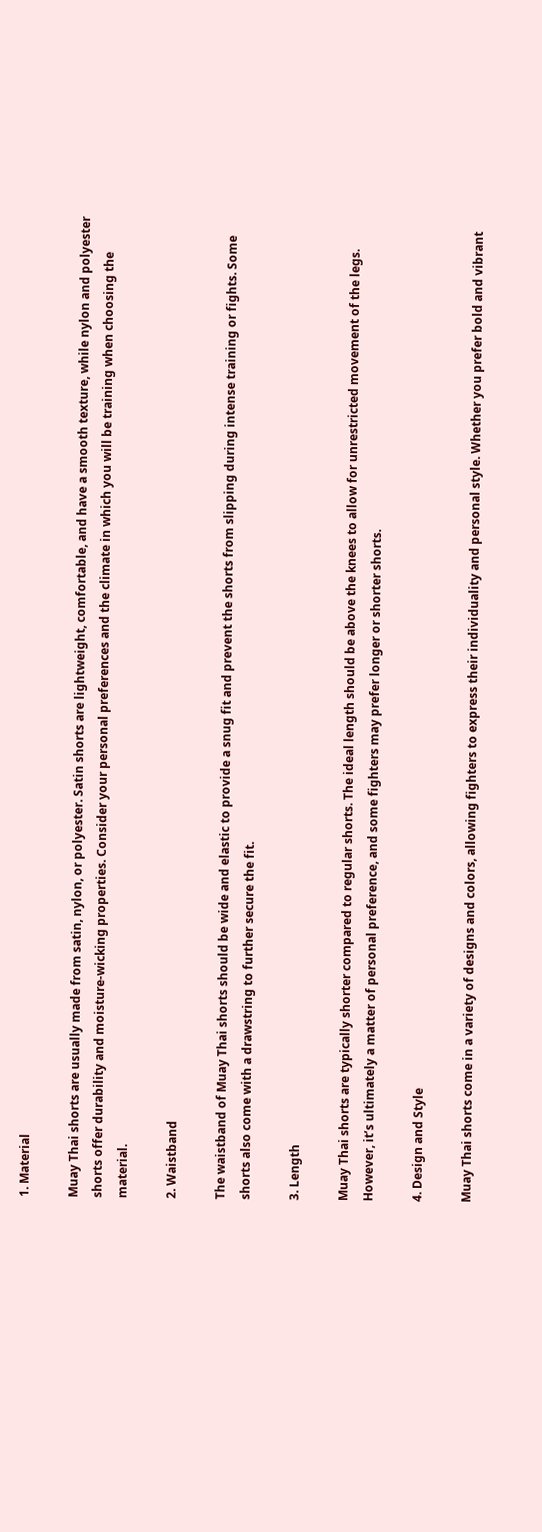1. Material

Muay Thai shorts are usually made from satin, nylon, or polyester. Satin shorts are lightweight, comfortable, and have a smooth texture, while nylon and polyester shorts offer durability and moisture-wicking properties. Consider your personal preferences and the climate in which you will be training when choosing the material.

2. Waistband

The waistband of Muay Thai shorts should be wide and elastic to provide a snug fit and prevent the shorts from slipping during intense training or fights. Some shorts also come with a drawstring to further secure the fit.

3. Length

Muay Thai shorts are typically shorter compared to regular shorts. The ideal length should be above the knees to allow for unrestricted movement of the legs. However, it’s ultimately a matter of personal preference, and some fighters may prefer longer or shorter shorts.

4. Design and Style

Muay Thai shorts come in a variety of designs and colors, allowing fighters to express their individuality and personal style. Whether you prefer bold and vibrant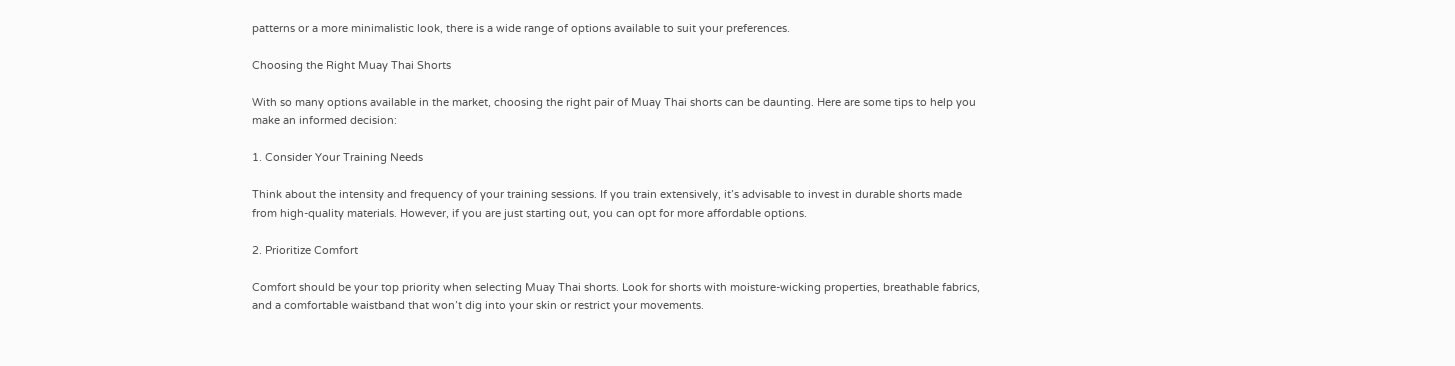patterns or a more minimalistic look, there is a wide range of options available to suit your preferences.

Choosing the Right Muay Thai Shorts

With so many options available in the market, choosing the right pair of Muay Thai shorts can be daunting. Here are some tips to help you make an informed decision:

1. Consider Your Training Needs

Think about the intensity and frequency of your training sessions. If you train extensively, it’s advisable to invest in durable shorts made from high-quality materials. However, if you are just starting out, you can opt for more affordable options.

2. Prioritize Comfort

Comfort should be your top priority when selecting Muay Thai shorts. Look for shorts with moisture-wicking properties, breathable fabrics, and a comfortable waistband that won’t dig into your skin or restrict your movements.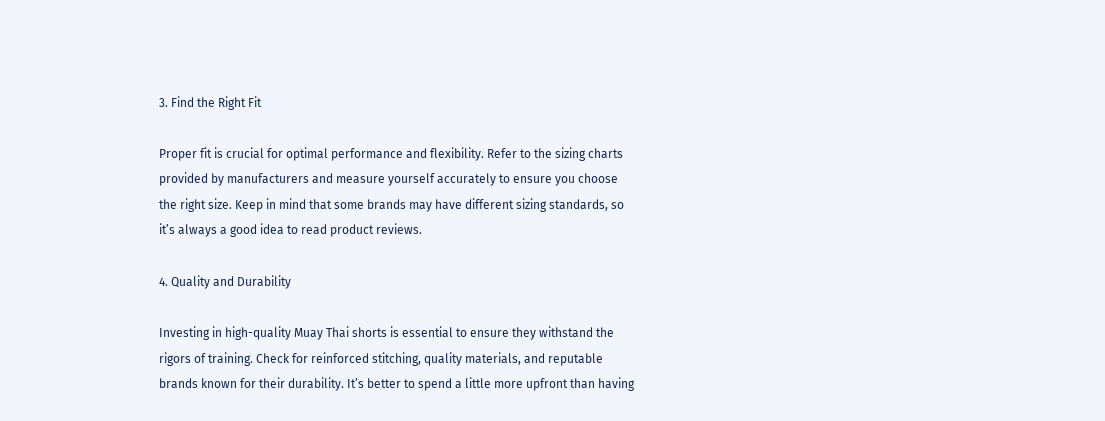3. Find the Right Fit

Proper fit is crucial for optimal performance and flexibility. Refer to the sizing charts provided by manufacturers and measure yourself accurately to ensure you choose the right size. Keep in mind that some brands may have different sizing standards, so it’s always a good idea to read product reviews.

4. Quality and Durability

Investing in high-quality Muay Thai shorts is essential to ensure they withstand the rigors of training. Check for reinforced stitching, quality materials, and reputable brands known for their durability. It’s better to spend a little more upfront than having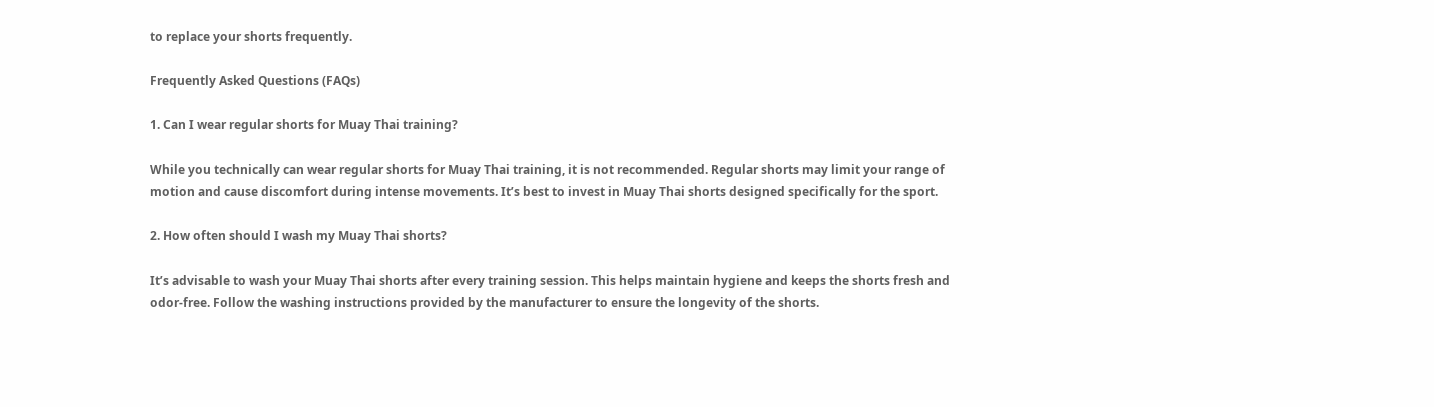to replace your shorts frequently.

Frequently Asked Questions (FAQs)

1. Can I wear regular shorts for Muay Thai training?

While you technically can wear regular shorts for Muay Thai training, it is not recommended. Regular shorts may limit your range of motion and cause discomfort during intense movements. It’s best to invest in Muay Thai shorts designed specifically for the sport.

2. How often should I wash my Muay Thai shorts?

It’s advisable to wash your Muay Thai shorts after every training session. This helps maintain hygiene and keeps the shorts fresh and odor-free. Follow the washing instructions provided by the manufacturer to ensure the longevity of the shorts.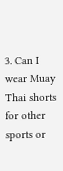3. Can I wear Muay Thai shorts for other sports or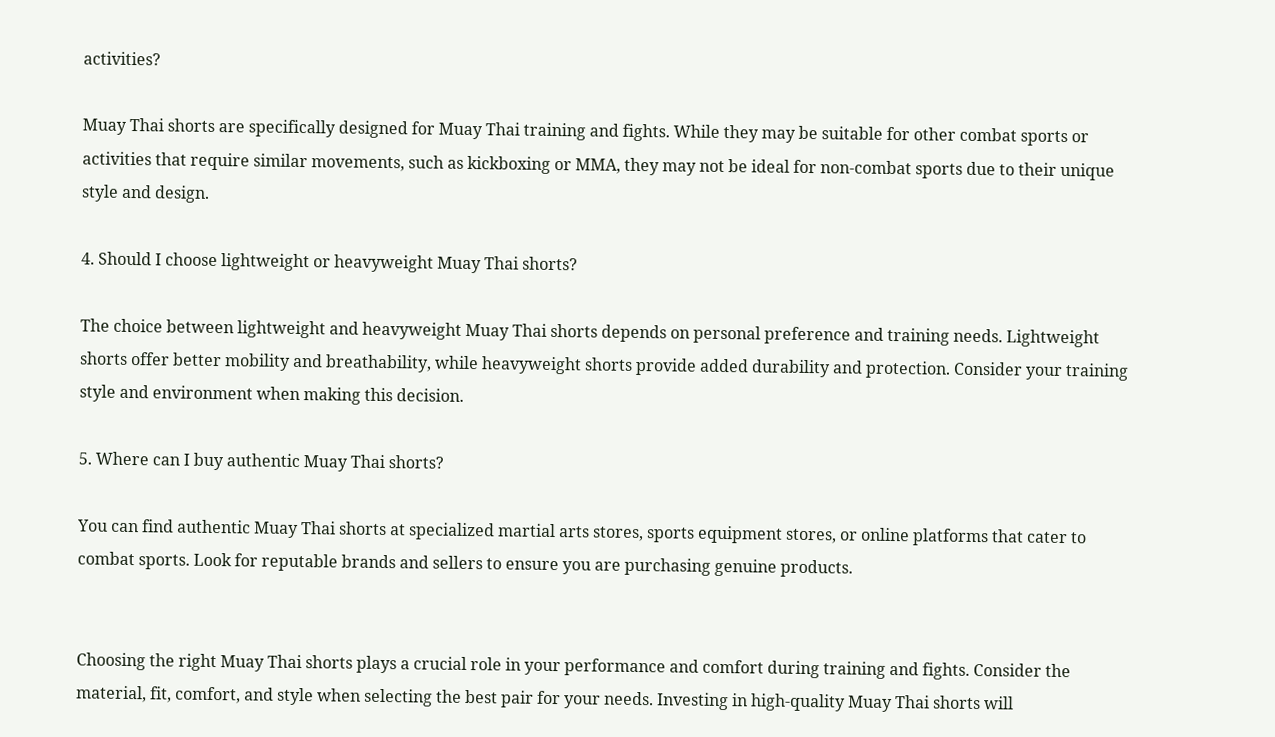activities?

Muay Thai shorts are specifically designed for Muay Thai training and fights. While they may be suitable for other combat sports or activities that require similar movements, such as kickboxing or MMA, they may not be ideal for non-combat sports due to their unique style and design.

4. Should I choose lightweight or heavyweight Muay Thai shorts?

The choice between lightweight and heavyweight Muay Thai shorts depends on personal preference and training needs. Lightweight shorts offer better mobility and breathability, while heavyweight shorts provide added durability and protection. Consider your training style and environment when making this decision.

5. Where can I buy authentic Muay Thai shorts?

You can find authentic Muay Thai shorts at specialized martial arts stores, sports equipment stores, or online platforms that cater to combat sports. Look for reputable brands and sellers to ensure you are purchasing genuine products.


Choosing the right Muay Thai shorts plays a crucial role in your performance and comfort during training and fights. Consider the material, fit, comfort, and style when selecting the best pair for your needs. Investing in high-quality Muay Thai shorts will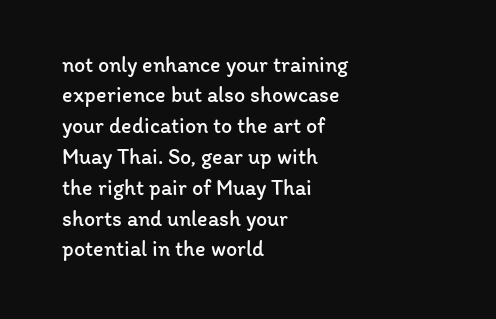not only enhance your training experience but also showcase your dedication to the art of Muay Thai. So, gear up with the right pair of Muay Thai shorts and unleash your potential in the world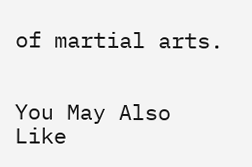of martial arts.


You May Also Like